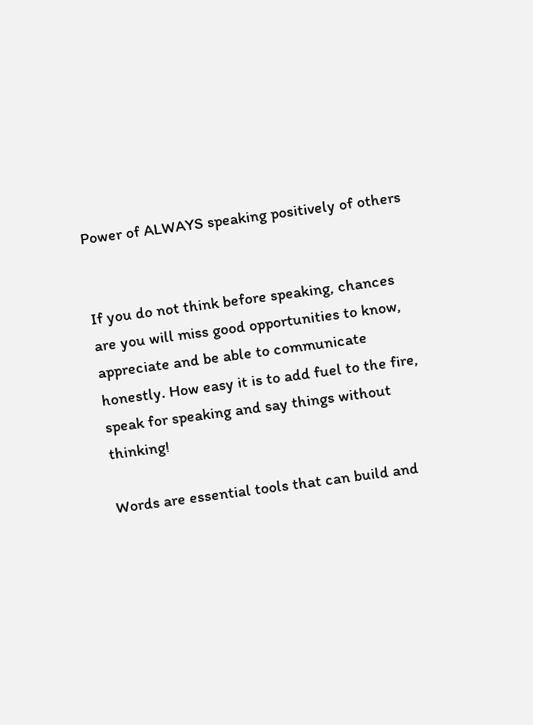Power of ALWAYS speaking positively of others


If you do not think before speaking, chances are you will miss good opportunities to know, appreciate and be able to communicate honestly. How easy it is to add fuel to the fire, speak for speaking and say things without thinking!

Words are essential tools that can build and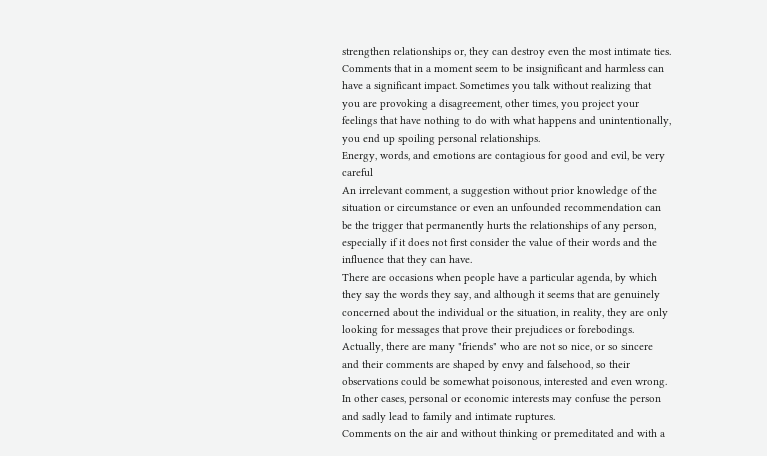strengthen relationships or, they can destroy even the most intimate ties. Comments that in a moment seem to be insignificant and harmless can have a significant impact. Sometimes you talk without realizing that you are provoking a disagreement, other times, you project your feelings that have nothing to do with what happens and unintentionally, you end up spoiling personal relationships.
Energy, words, and emotions are contagious for good and evil, be very careful
An irrelevant comment, a suggestion without prior knowledge of the situation or circumstance or even an unfounded recommendation can be the trigger that permanently hurts the relationships of any person, especially if it does not first consider the value of their words and the influence that they can have.
There are occasions when people have a particular agenda, by which they say the words they say, and although it seems that are genuinely concerned about the individual or the situation, in reality, they are only looking for messages that prove their prejudices or forebodings.
Actually, there are many "friends" who are not so nice, or so sincere and their comments are shaped by envy and falsehood, so their observations could be somewhat poisonous, interested and even wrong.
In other cases, personal or economic interests may confuse the person and sadly lead to family and intimate ruptures.
Comments on the air and without thinking or premeditated and with a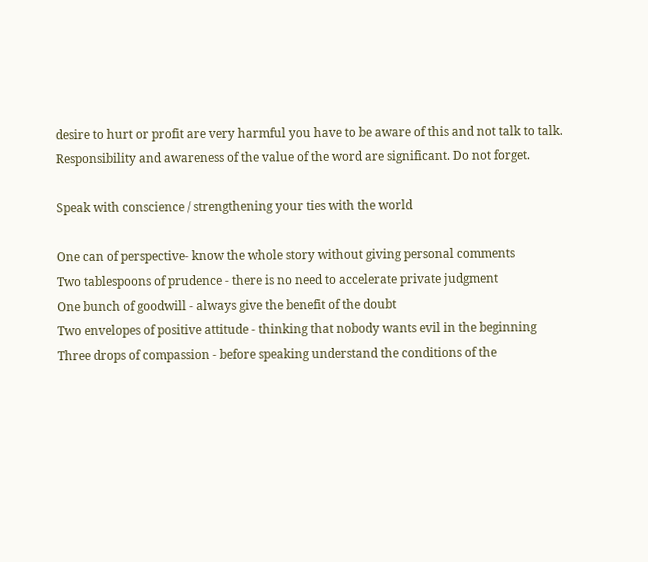desire to hurt or profit are very harmful you have to be aware of this and not talk to talk. Responsibility and awareness of the value of the word are significant. Do not forget.

Speak with conscience / strengthening your ties with the world

One can of perspective- know the whole story without giving personal comments
Two tablespoons of prudence - there is no need to accelerate private judgment
One bunch of goodwill - always give the benefit of the doubt
Two envelopes of positive attitude - thinking that nobody wants evil in the beginning
Three drops of compassion - before speaking understand the conditions of the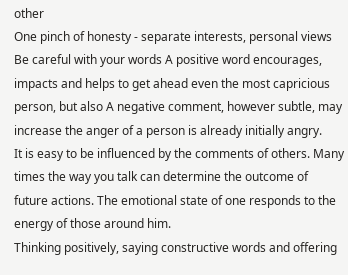other
One pinch of honesty - separate interests, personal views
Be careful with your words A positive word encourages, impacts and helps to get ahead even the most capricious person, but also A negative comment, however subtle, may increase the anger of a person is already initially angry.
It is easy to be influenced by the comments of others. Many times the way you talk can determine the outcome of future actions. The emotional state of one responds to the energy of those around him.
Thinking positively, saying constructive words and offering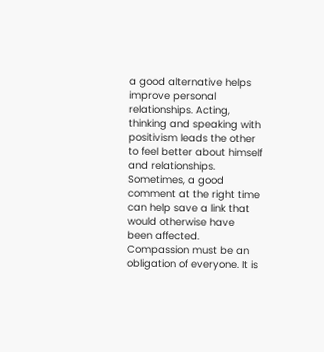a good alternative helps improve personal relationships. Acting, thinking and speaking with positivism leads the other to feel better about himself and relationships. Sometimes, a good comment at the right time can help save a link that would otherwise have been affected.
Compassion must be an obligation of everyone. It is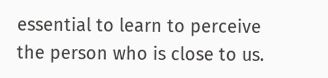essential to learn to perceive the person who is close to us.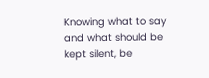Knowing what to say and what should be kept silent, be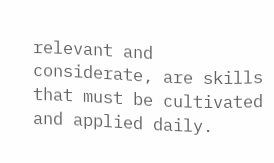relevant and considerate, are skills that must be cultivated and applied daily.